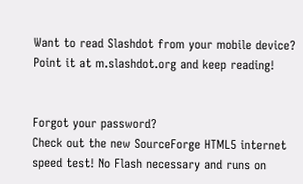Want to read Slashdot from your mobile device? Point it at m.slashdot.org and keep reading!


Forgot your password?
Check out the new SourceForge HTML5 internet speed test! No Flash necessary and runs on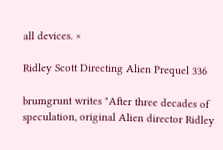all devices. ×

Ridley Scott Directing Alien Prequel 336

brumgrunt writes "After three decades of speculation, original Alien director Ridley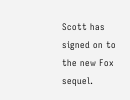Scott has signed on to the new Fox sequel.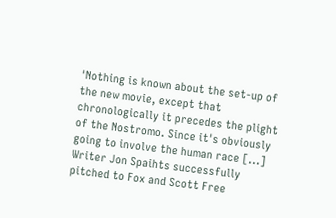'Nothing is known about the set-up of the new movie, except that chronologically it precedes the plight of the Nostromo. Since it's obviously going to involve the human race [...] Writer Jon Spaihts successfully pitched to Fox and Scott Free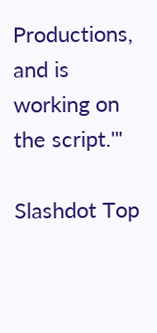Productions, and is working on the script.'"

Slashdot Top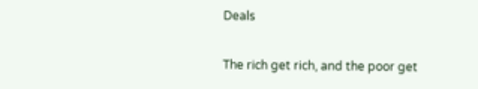Deals

The rich get rich, and the poor get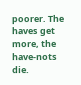poorer. The haves get more, the have-nots die.